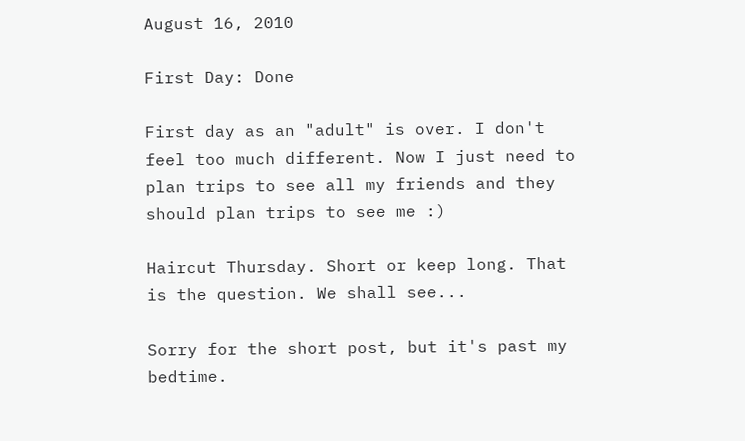August 16, 2010

First Day: Done

First day as an "adult" is over. I don't feel too much different. Now I just need to plan trips to see all my friends and they should plan trips to see me :)

Haircut Thursday. Short or keep long. That is the question. We shall see...

Sorry for the short post, but it's past my bedtime.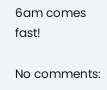6am comes fast!

No comments: